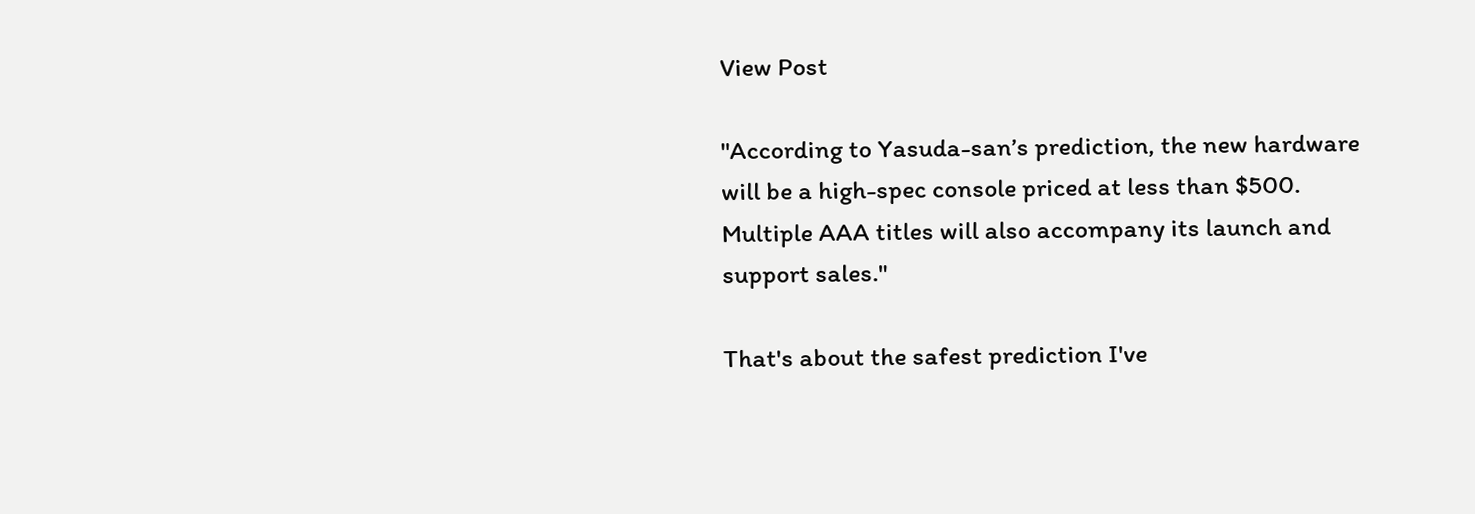View Post

"According to Yasuda-san’s prediction, the new hardware will be a high-spec console priced at less than $500. Multiple AAA titles will also accompany its launch and support sales."

That's about the safest prediction I've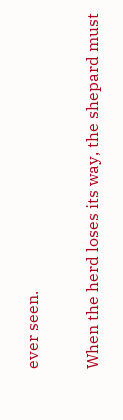ever seen.

When the herd loses its way, the shepard must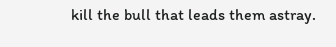kill the bull that leads them astray.